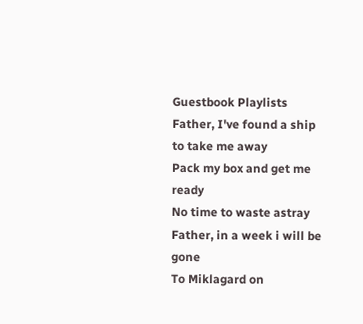Guestbook Playlists
Father, I've found a ship
to take me away
Pack my box and get me ready
No time to waste astray
Father, in a week i will be gone
To Miklagard on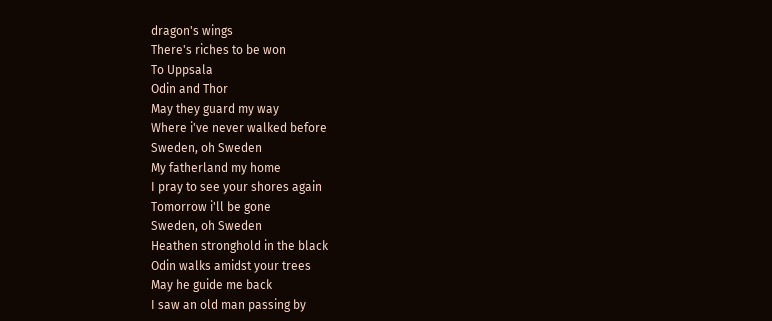dragon's wings
There's riches to be won
To Uppsala
Odin and Thor
May they guard my way
Where i've never walked before
Sweden, oh Sweden
My fatherland my home
I pray to see your shores again
Tomorrow i'll be gone
Sweden, oh Sweden
Heathen stronghold in the black
Odin walks amidst your trees
May he guide me back
I saw an old man passing by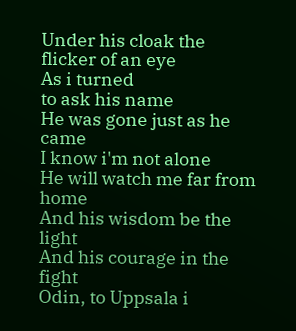Under his cloak the flicker of an eye
As i turned
to ask his name
He was gone just as he came
I know i'm not alone
He will watch me far from home
And his wisdom be the light
And his courage in the fight
Odin, to Uppsala i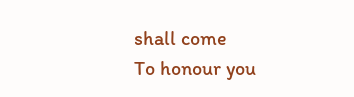shall come
To honour you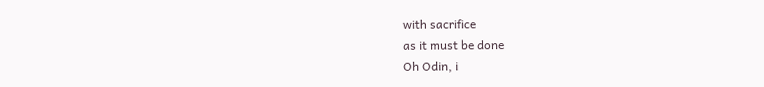with sacrifice
as it must be done
Oh Odin, i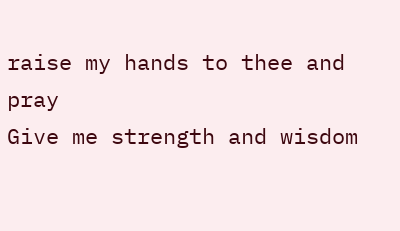raise my hands to thee and pray
Give me strength and wisdom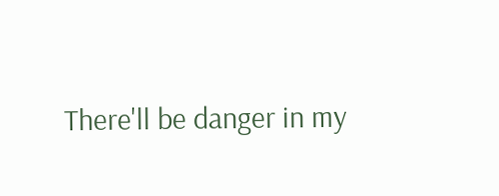There'll be danger in my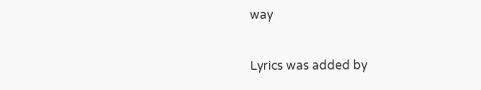way

Lyrics was added by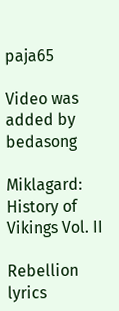paja65

Video was added by bedasong

Miklagard: History of Vikings Vol. II

Rebellion lyrics